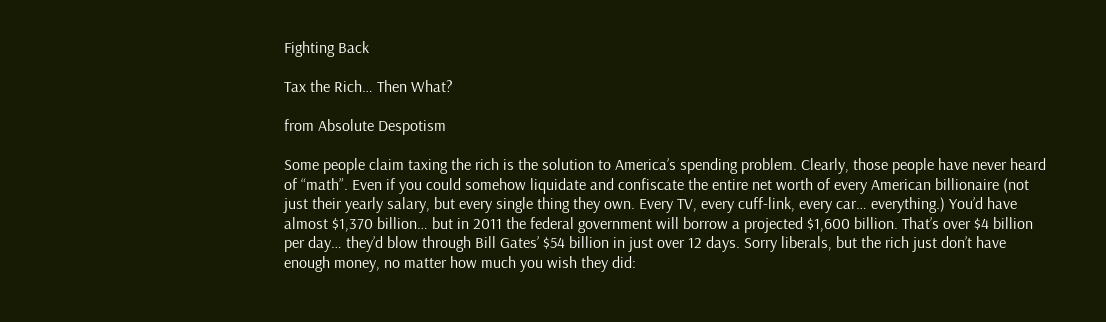Fighting Back

Tax the Rich… Then What?

from Absolute Despotism

Some people claim taxing the rich is the solution to America’s spending problem. Clearly, those people have never heard of “math”. Even if you could somehow liquidate and confiscate the entire net worth of every American billionaire (not just their yearly salary, but every single thing they own. Every TV, every cuff-link, every car… everything.) You’d have almost $1,370 billion… but in 2011 the federal government will borrow a projected $1,600 billion. That’s over $4 billion per day… they’d blow through Bill Gates’ $54 billion in just over 12 days. Sorry liberals, but the rich just don’t have enough money, no matter how much you wish they did: